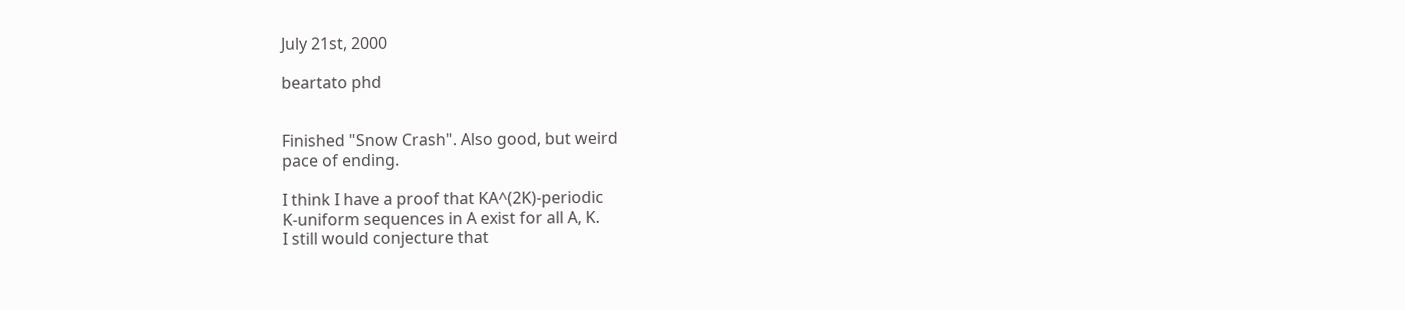July 21st, 2000

beartato phd


Finished "Snow Crash". Also good, but weird
pace of ending.

I think I have a proof that KA^(2K)-periodic
K-uniform sequences in A exist for all A, K.
I still would conjecture that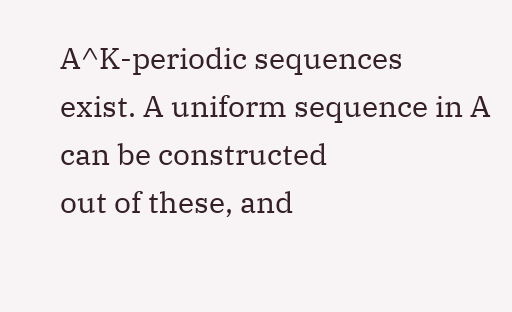A^K-periodic sequences
exist. A uniform sequence in A can be constructed
out of these, and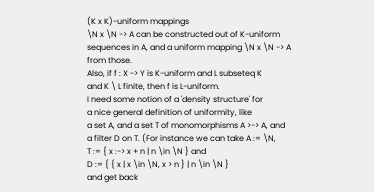(K x K)-uniform mappings
\N x \N -> A can be constructed out of K-uniform
sequences in A, and a uniform mapping \N x \N -> A
from those.
Also, if f : X -> Y is K-uniform and L subseteq K
and K \ L finite, then f is L-uniform.
I need some notion of a 'density structure' for
a nice general definition of uniformity, like
a set A, and a set T of monomorphisms A >-> A, and
a filter D on T. (For instance we can take A := \N,
T := { x :-> x + n | n \in \N } and
D := { { x | x \in \N, x > n } | n \in \N }
and get back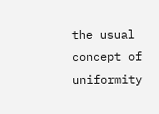the usual concept of uniformity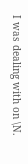I was dealing with on \N.